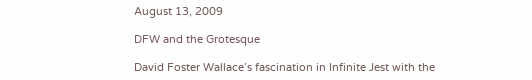August 13, 2009

DFW and the Grotesque

David Foster Wallace’s fascination in Infinite Jest with the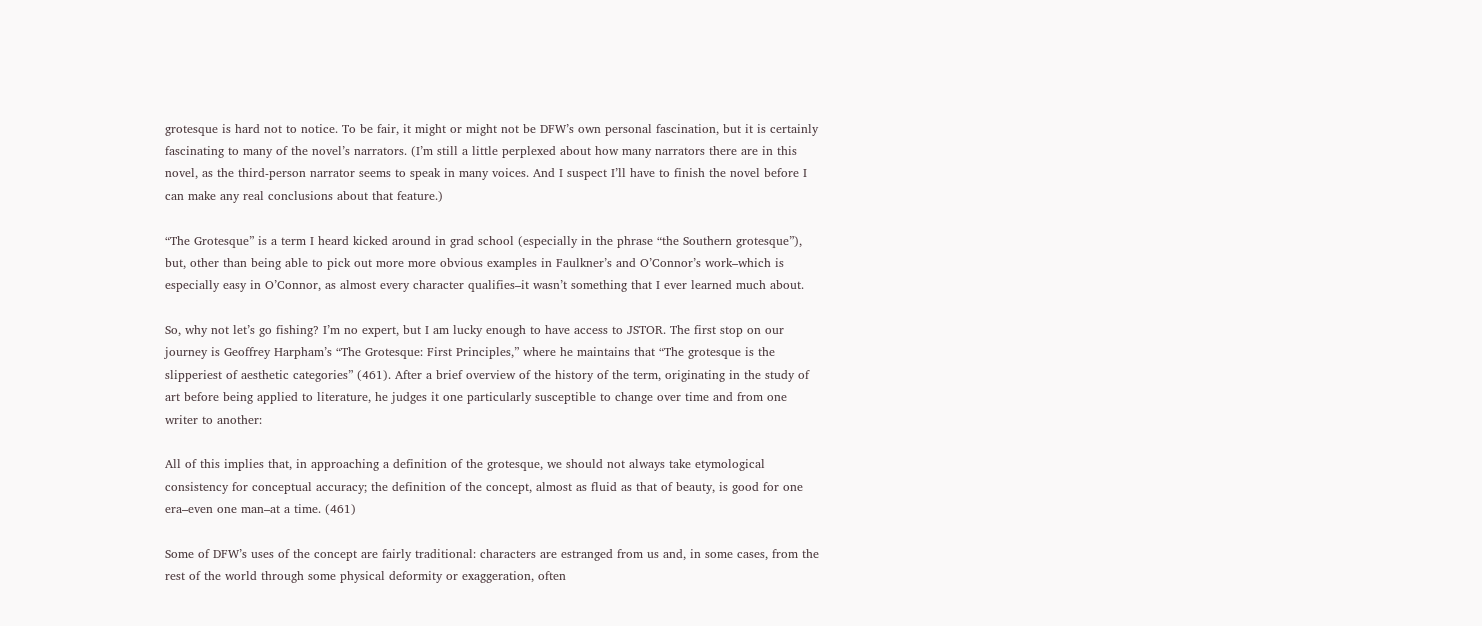grotesque is hard not to notice. To be fair, it might or might not be DFW’s own personal fascination, but it is certainly fascinating to many of the novel’s narrators. (I’m still a little perplexed about how many narrators there are in this novel, as the third-person narrator seems to speak in many voices. And I suspect I’ll have to finish the novel before I can make any real conclusions about that feature.)

“The Grotesque” is a term I heard kicked around in grad school (especially in the phrase “the Southern grotesque”), but, other than being able to pick out more more obvious examples in Faulkner’s and O’Connor’s work–which is especially easy in O’Connor, as almost every character qualifies–it wasn’t something that I ever learned much about.

So, why not let’s go fishing? I’m no expert, but I am lucky enough to have access to JSTOR. The first stop on our journey is Geoffrey Harpham’s “The Grotesque: First Principles,” where he maintains that “The grotesque is the slipperiest of aesthetic categories” (461). After a brief overview of the history of the term, originating in the study of art before being applied to literature, he judges it one particularly susceptible to change over time and from one writer to another:

All of this implies that, in approaching a definition of the grotesque, we should not always take etymological consistency for conceptual accuracy; the definition of the concept, almost as fluid as that of beauty, is good for one era–even one man–at a time. (461)

Some of DFW’s uses of the concept are fairly traditional: characters are estranged from us and, in some cases, from the rest of the world through some physical deformity or exaggeration, often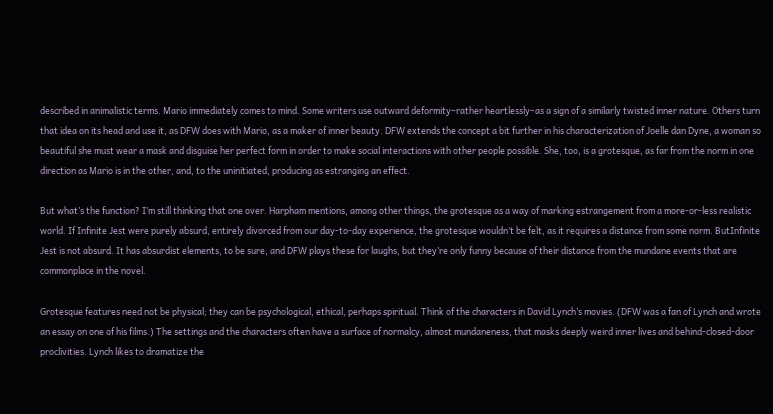described in animalistic terms. Mario immediately comes to mind. Some writers use outward deformity–rather heartlessly–as a sign of a similarly twisted inner nature. Others turn that idea on its head and use it, as DFW does with Mario, as a maker of inner beauty. DFW extends the concept a bit further in his characterization of Joelle dan Dyne, a woman so beautiful she must wear a mask and disguise her perfect form in order to make social interactions with other people possible. She, too, is a grotesque, as far from the norm in one direction as Mario is in the other, and, to the uninitiated, producing as estranging an effect.

But what’s the function? I’m still thinking that one over. Harpham mentions, among other things, the grotesque as a way of marking estrangement from a more-or-less realistic world. If Infinite Jest were purely absurd, entirely divorced from our day-to-day experience, the grotesque wouldn’t be felt, as it requires a distance from some norm. ButInfinite Jest is not absurd. It has absurdist elements, to be sure, and DFW plays these for laughs, but they’re only funny because of their distance from the mundane events that are commonplace in the novel.

Grotesque features need not be physical; they can be psychological, ethical, perhaps spiritual. Think of the characters in David Lynch’s movies. (DFW was a fan of Lynch and wrote an essay on one of his films.) The settings and the characters often have a surface of normalcy, almost mundaneness, that masks deeply weird inner lives and behind-closed-door proclivities. Lynch likes to dramatize the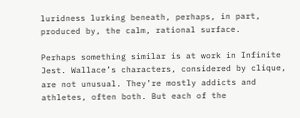luridness lurking beneath, perhaps, in part, produced by, the calm, rational surface.

Perhaps something similar is at work in Infinite Jest. Wallace’s characters, considered by clique, are not unusual. They’re mostly addicts and athletes, often both. But each of the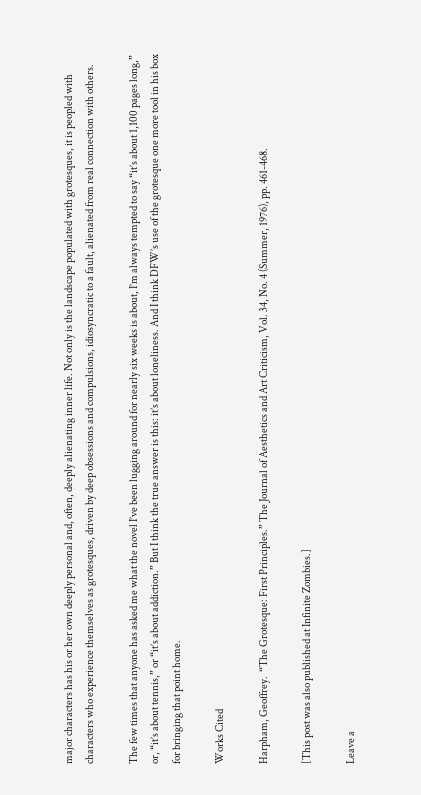major characters has his or her own deeply personal and, often, deeply alienating inner life. Not only is the landscape populated with grotesques, it is peopled with characters who experience themselves as grotesques, driven by deep obsessions and compulsions, idiosyncratic to a fault, alienated from real connection with others.

The few times that anyone has asked me what the novel I’ve been lugging around for nearly six weeks is about, I’m always tempted to say “it’s about 1,100 pages long,” or, “it’s about tennis,” or “it’s about addiction.” But I think the true answer is this: it’s about loneliness. And I think DFW’s use of the grotesque one more tool in his box for bringing that point home.

Works Cited

Harpham, Geoffrey.  “The Grotesque: First Principles.” The Journal of Aesthetics and Art Criticism, Vol. 34, No. 4 (Summer, 1976), pp. 461-468.

[This post was also published at Infinite Zombies.]

Leave a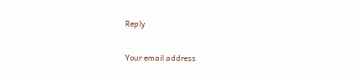Reply

Your email address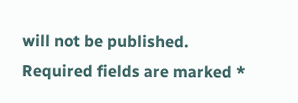will not be published. Required fields are marked *